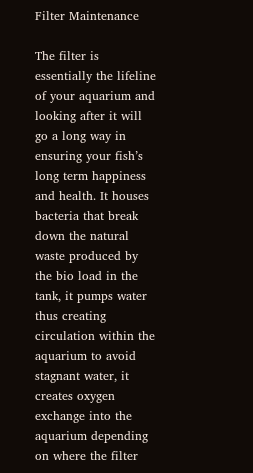Filter Maintenance

The filter is essentially the lifeline of your aquarium and looking after it will go a long way in ensuring your fish’s long term happiness and health. It houses bacteria that break down the natural waste produced by the bio load in the tank, it pumps water thus creating circulation within the aquarium to avoid stagnant water, it creates oxygen exchange into the aquarium depending on where the filter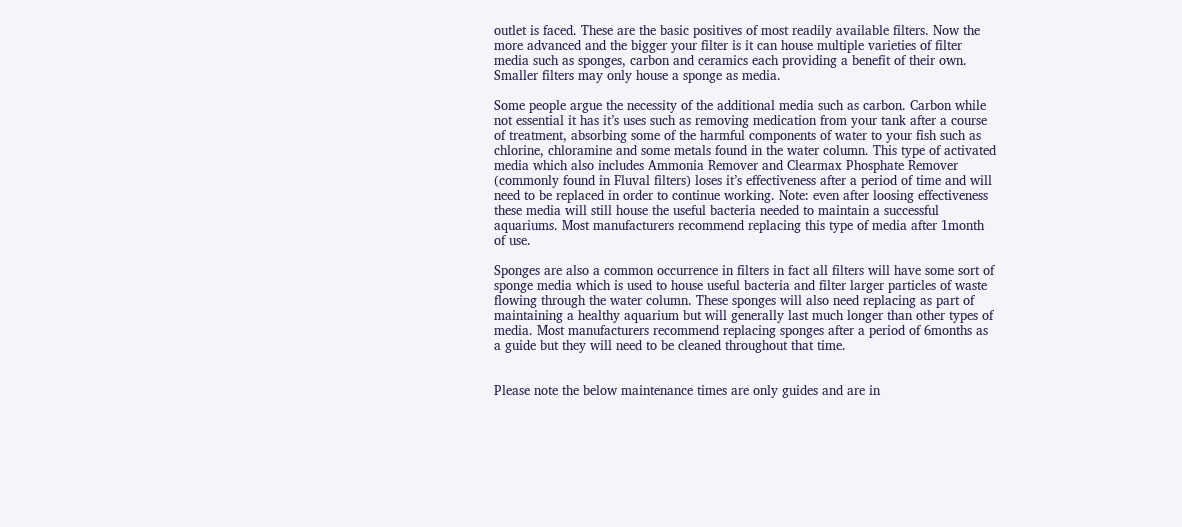outlet is faced. These are the basic positives of most readily available filters. Now the more advanced and the bigger your filter is it can house multiple varieties of filter media such as sponges, carbon and ceramics each providing a benefit of their own. Smaller filters may only house a sponge as media.

Some people argue the necessity of the additional media such as carbon. Carbon while not essential it has it’s uses such as removing medication from your tank after a course of treatment, absorbing some of the harmful components of water to your fish such as chlorine, chloramine and some metals found in the water column. This type of activated media which also includes Ammonia Remover and Clearmax Phosphate Remover (commonly found in Fluval filters) loses it’s effectiveness after a period of time and will need to be replaced in order to continue working. Note: even after loosing effectiveness these media will still house the useful bacteria needed to maintain a successful aquariums. Most manufacturers recommend replacing this type of media after 1month of use.

Sponges are also a common occurrence in filters in fact all filters will have some sort of sponge media which is used to house useful bacteria and filter larger particles of waste flowing through the water column. These sponges will also need replacing as part of maintaining a healthy aquarium but will generally last much longer than other types of media. Most manufacturers recommend replacing sponges after a period of 6months as a guide but they will need to be cleaned throughout that time.


Please note the below maintenance times are only guides and are in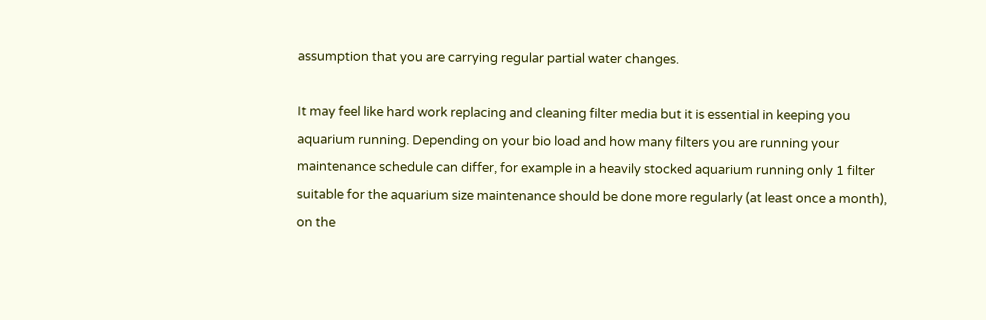assumption that you are carrying regular partial water changes.

It may feel like hard work replacing and cleaning filter media but it is essential in keeping you aquarium running. Depending on your bio load and how many filters you are running your maintenance schedule can differ, for example in a heavily stocked aquarium running only 1 filter suitable for the aquarium size maintenance should be done more regularly (at least once a month), on the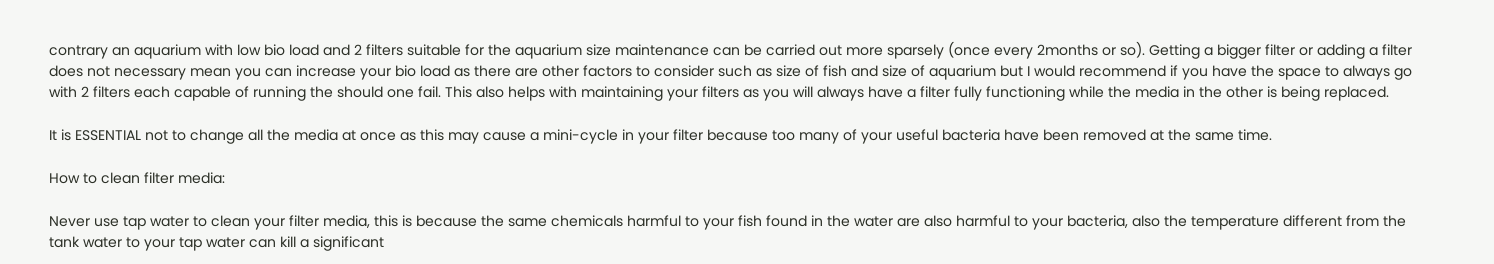contrary an aquarium with low bio load and 2 filters suitable for the aquarium size maintenance can be carried out more sparsely (once every 2months or so). Getting a bigger filter or adding a filter does not necessary mean you can increase your bio load as there are other factors to consider such as size of fish and size of aquarium but I would recommend if you have the space to always go with 2 filters each capable of running the should one fail. This also helps with maintaining your filters as you will always have a filter fully functioning while the media in the other is being replaced.

It is ESSENTIAL not to change all the media at once as this may cause a mini-cycle in your filter because too many of your useful bacteria have been removed at the same time.

How to clean filter media:

Never use tap water to clean your filter media, this is because the same chemicals harmful to your fish found in the water are also harmful to your bacteria, also the temperature different from the tank water to your tap water can kill a significant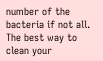number of the bacteria if not all. The best way to clean your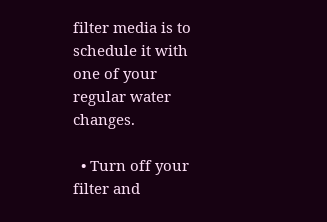filter media is to schedule it with one of your regular water changes.

  • Turn off your filter and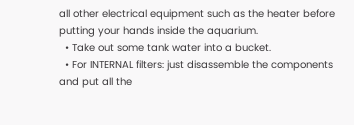all other electrical equipment such as the heater before putting your hands inside the aquarium.
  • Take out some tank water into a bucket.
  • For INTERNAL filters: just disassemble the components and put all the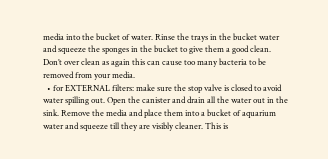media into the bucket of water. Rinse the trays in the bucket water and squeeze the sponges in the bucket to give them a good clean. Don’t over clean as again this can cause too many bacteria to be removed from your media.
  • for EXTERNAL filters: make sure the stop valve is closed to avoid water spilling out. Open the canister and drain all the water out in the sink. Remove the media and place them into a bucket of aquarium water and squeeze till they are visibly cleaner. This is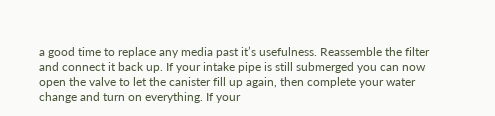a good time to replace any media past it’s usefulness. Reassemble the filter and connect it back up. If your intake pipe is still submerged you can now open the valve to let the canister fill up again, then complete your water change and turn on everything. If your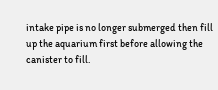intake pipe is no longer submerged then fill up the aquarium first before allowing the canister to fill.